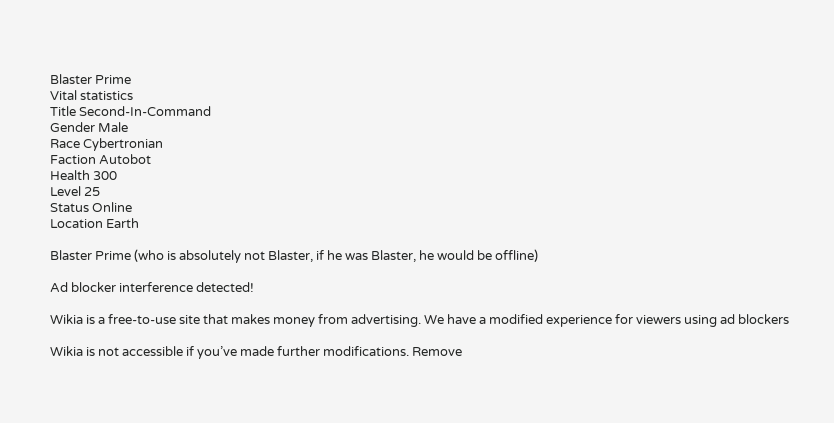Blaster Prime
Vital statistics
Title Second-In-Command
Gender Male
Race Cybertronian
Faction Autobot
Health 300
Level 25
Status Online
Location Earth

Blaster Prime (who is absolutely not Blaster, if he was Blaster, he would be offline)

Ad blocker interference detected!

Wikia is a free-to-use site that makes money from advertising. We have a modified experience for viewers using ad blockers

Wikia is not accessible if you’ve made further modifications. Remove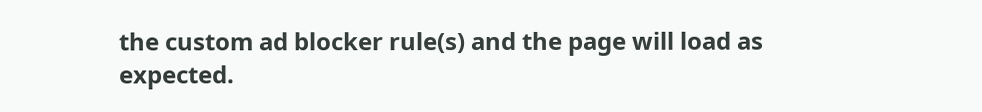the custom ad blocker rule(s) and the page will load as expected.